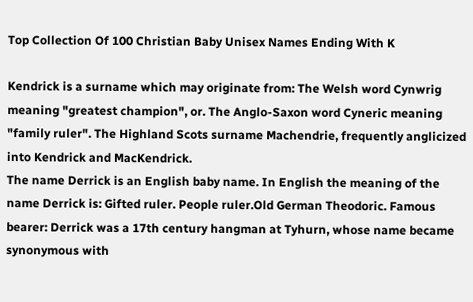Top Collection Of 100 Christian Baby Unisex Names Ending With K

Kendrick is a surname which may originate from: The Welsh word Cynwrig meaning "greatest champion", or. The Anglo-Saxon word Cyneric meaning "family ruler". The Highland Scots surname Machendrie, frequently anglicized into Kendrick and MacKendrick.
The name Derrick is an English baby name. In English the meaning of the name Derrick is: Gifted ruler. People ruler.Old German Theodoric. Famous bearer: Derrick was a 17th century hangman at Tyhurn, whose name became synonymous with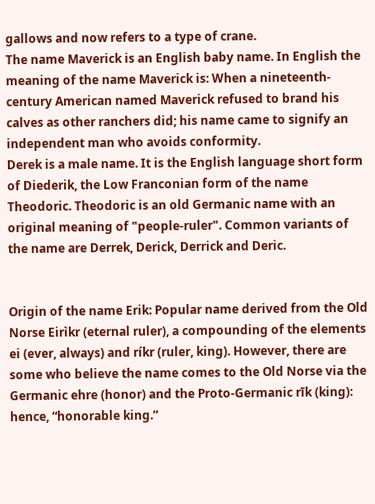gallows and now refers to a type of crane.
The name Maverick is an English baby name. In English the meaning of the name Maverick is: When a nineteenth-century American named Maverick refused to brand his calves as other ranchers did; his name came to signify an independent man who avoids conformity.
Derek is a male name. It is the English language short form of Diederik, the Low Franconian form of the name Theodoric. Theodoric is an old Germanic name with an original meaning of "people-ruler". Common variants of the name are Derrek, Derick, Derrick and Deric.


Origin of the name Erik: Popular name derived from the Old Norse Eirìkr (eternal ruler), a compounding of the elements ei (ever, always) and ríkr (ruler, king). However, there are some who believe the name comes to the Old Norse via the Germanic ehre (honor) and the Proto-Germanic rīk (king): hence, “honorable king.”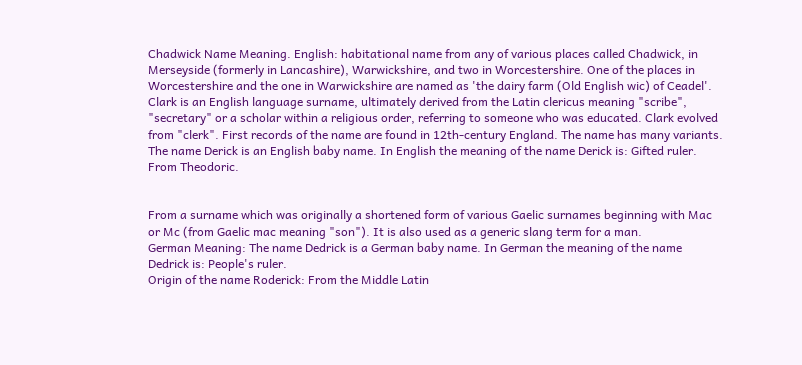Chadwick Name Meaning. English: habitational name from any of various places called Chadwick, in Merseyside (formerly in Lancashire), Warwickshire, and two in Worcestershire. One of the places in Worcestershire and the one in Warwickshire are named as 'the dairy farm (Old English wic) of Ceadel'.
Clark is an English language surname, ultimately derived from the Latin clericus meaning "scribe", "secretary" or a scholar within a religious order, referring to someone who was educated. Clark evolved from "clerk". First records of the name are found in 12th-century England. The name has many variants.
The name Derick is an English baby name. In English the meaning of the name Derick is: Gifted ruler. From Theodoric.


From a surname which was originally a shortened form of various Gaelic surnames beginning with Mac or Mc (from Gaelic mac meaning "son"). It is also used as a generic slang term for a man.
German Meaning: The name Dedrick is a German baby name. In German the meaning of the name Dedrick is: People's ruler.
Origin of the name Roderick: From the Middle Latin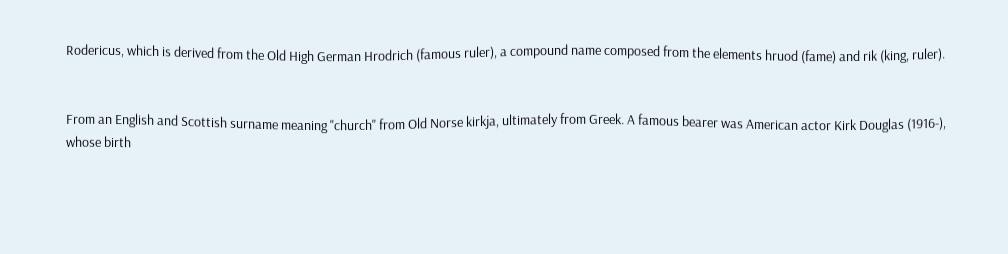Rodericus, which is derived from the Old High German Hrodrich (famous ruler), a compound name composed from the elements hruod (fame) and rik (king, ruler).


From an English and Scottish surname meaning "church" from Old Norse kirkja, ultimately from Greek. A famous bearer was American actor Kirk Douglas (1916-), whose birth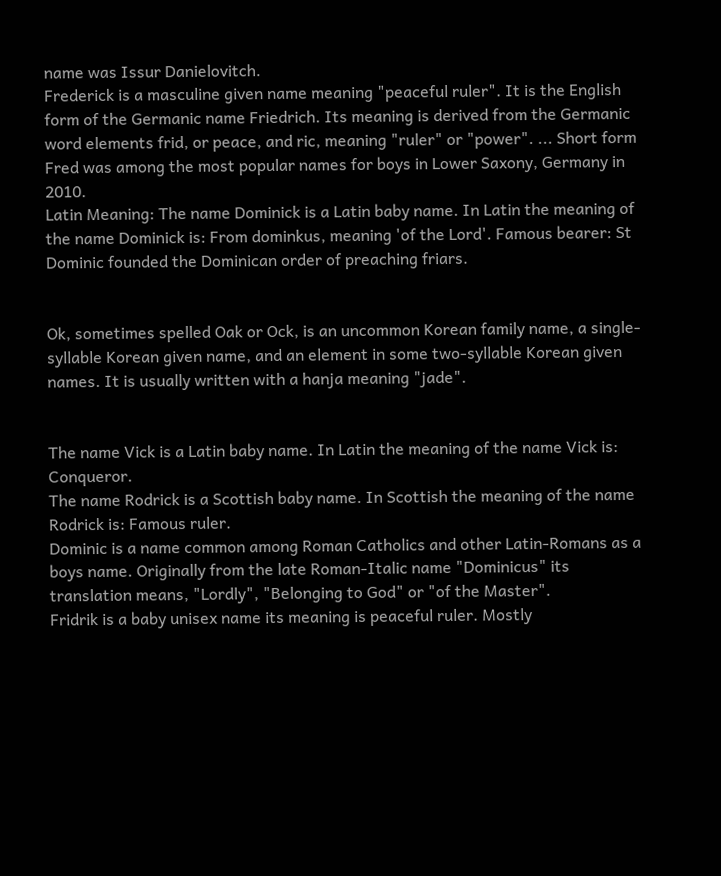name was Issur Danielovitch.
Frederick is a masculine given name meaning "peaceful ruler". It is the English form of the Germanic name Friedrich. Its meaning is derived from the Germanic word elements frid, or peace, and ric, meaning "ruler" or "power". ... Short form Fred was among the most popular names for boys in Lower Saxony, Germany in 2010.
Latin Meaning: The name Dominick is a Latin baby name. In Latin the meaning of the name Dominick is: From dominkus, meaning 'of the Lord'. Famous bearer: St Dominic founded the Dominican order of preaching friars.


Ok, sometimes spelled Oak or Ock, is an uncommon Korean family name, a single-syllable Korean given name, and an element in some two-syllable Korean given names. It is usually written with a hanja meaning "jade".


The name Vick is a Latin baby name. In Latin the meaning of the name Vick is: Conqueror.
The name Rodrick is a Scottish baby name. In Scottish the meaning of the name Rodrick is: Famous ruler.
Dominic is a name common among Roman Catholics and other Latin-Romans as a boys name. Originally from the late Roman-Italic name "Dominicus" its translation means, "Lordly", "Belonging to God" or "of the Master".
Fridrik is a baby unisex name its meaning is peaceful ruler. Mostly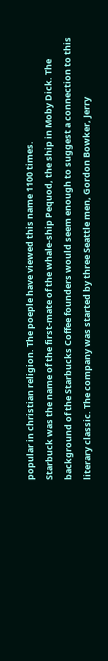popular in christian religion. The poeple have viewed this name 1100 times.
Starbuck was the name of the first-mate of the whale-ship Pequod, the ship in Moby Dick. The background of the Starbucks Coffee founders would seem enough to suggest a connection to this literary classic. The company was started by three Seattle men, Gordon Bowker, Jerry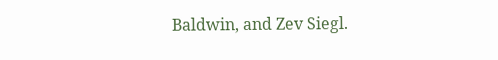Baldwin, and Zev Siegl.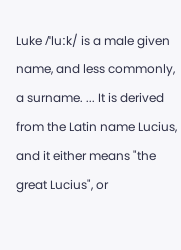Luke /ˈluːk/ is a male given name, and less commonly, a surname. ... It is derived from the Latin name Lucius, and it either means "the great Lucius", or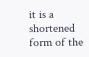it is a shortened form of the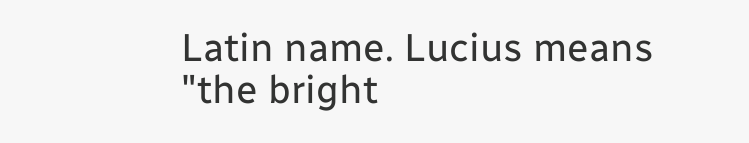Latin name. Lucius means "the bright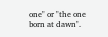one" or "the one born at dawn".